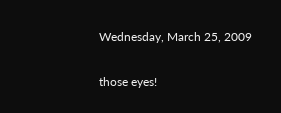Wednesday, March 25, 2009

those eyes!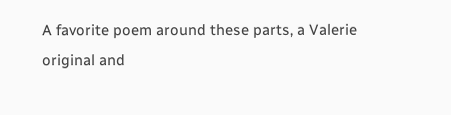A favorite poem around these parts, a Valerie original and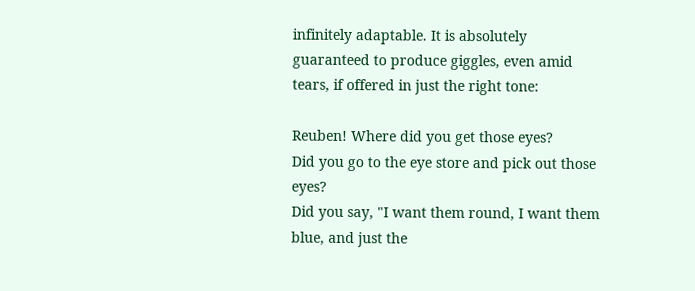infinitely adaptable. It is absolutely guaranteed to produce giggles, even amid tears, if offered in just the right tone:

Reuben! Where did you get those eyes?
Did you go to the eye store and pick out those eyes?
Did you say, "I want them round, I want them blue, and just the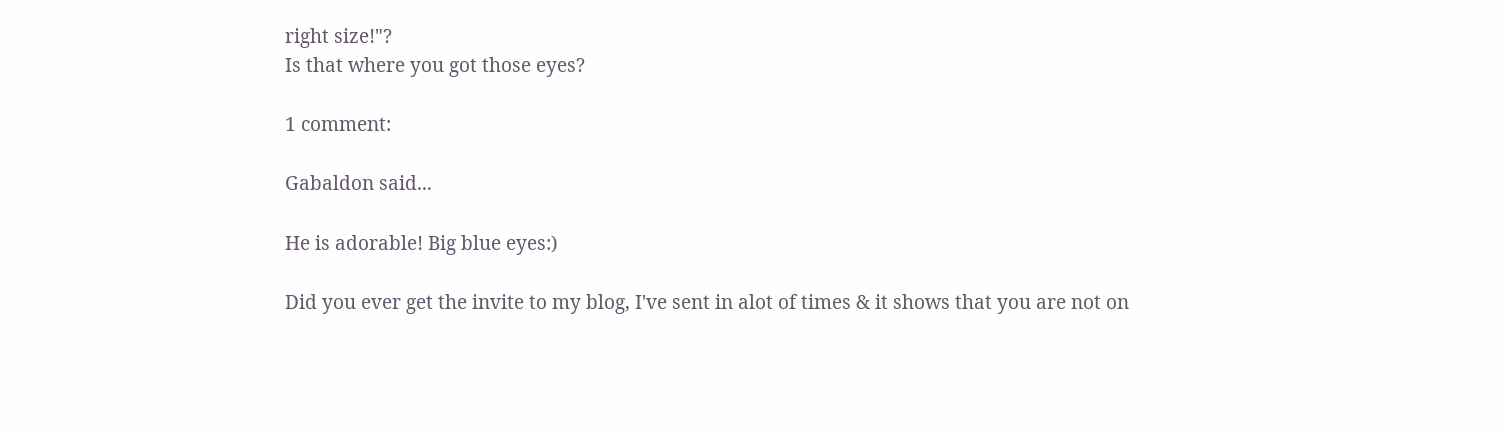right size!"?
Is that where you got those eyes?

1 comment:

Gabaldon said...

He is adorable! Big blue eyes:)

Did you ever get the invite to my blog, I've sent in alot of times & it shows that you are not on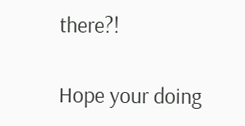there?!

Hope your doing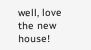well, love the new house!